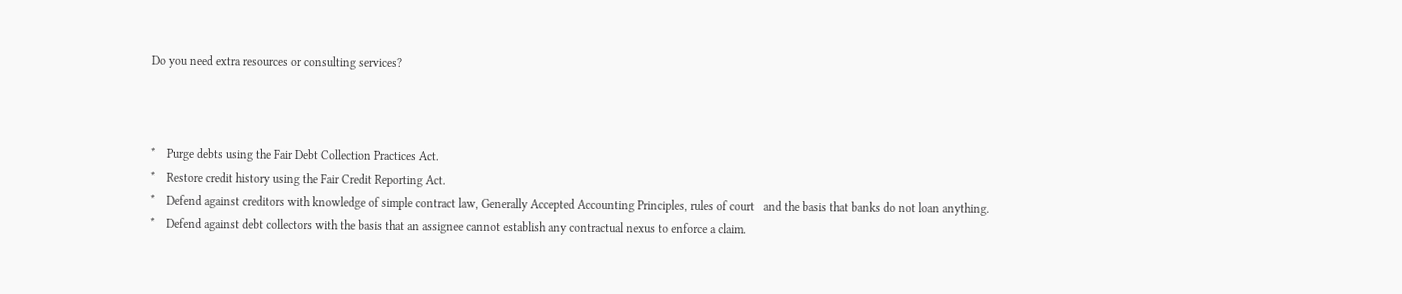Do you need extra resources or consulting services?



*    Purge debts using the Fair Debt Collection Practices Act.
*    Restore credit history using the Fair Credit Reporting Act.
*    Defend against creditors with knowledge of simple contract law, Generally Accepted Accounting Principles, rules of court   and the basis that banks do not loan anything.
*    Defend against debt collectors with the basis that an assignee cannot establish any contractual nexus to enforce a claim.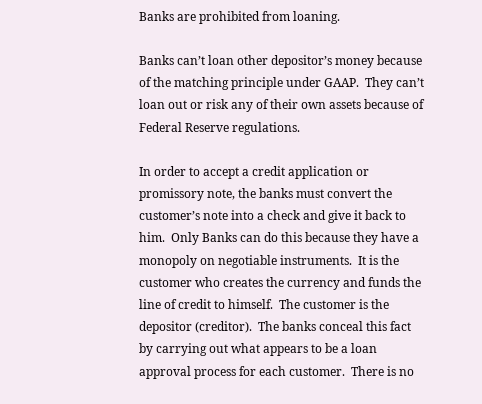Banks are prohibited from loaning.

Banks can’t loan other depositor’s money because of the matching principle under GAAP.  They can’t loan out or risk any of their own assets because of Federal Reserve regulations.

In order to accept a credit application or promissory note, the banks must convert the customer’s note into a check and give it back to him.  Only Banks can do this because they have a monopoly on negotiable instruments.  It is the customer who creates the currency and funds the line of credit to himself.  The customer is the depositor (creditor).  The banks conceal this fact by carrying out what appears to be a loan approval process for each customer.  There is no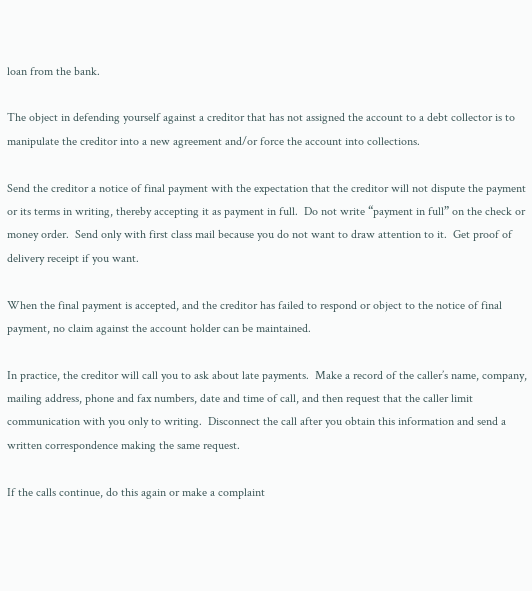loan from the bank.

The object in defending yourself against a creditor that has not assigned the account to a debt collector is to manipulate the creditor into a new agreement and/or force the account into collections.

Send the creditor a notice of final payment with the expectation that the creditor will not dispute the payment or its terms in writing, thereby accepting it as payment in full.  Do not write “payment in full” on the check or money order.  Send only with first class mail because you do not want to draw attention to it.  Get proof of delivery receipt if you want.

When the final payment is accepted, and the creditor has failed to respond or object to the notice of final payment, no claim against the account holder can be maintained.

In practice, the creditor will call you to ask about late payments.  Make a record of the caller’s name, company, mailing address, phone and fax numbers, date and time of call, and then request that the caller limit communication with you only to writing.  Disconnect the call after you obtain this information and send a written correspondence making the same request.

If the calls continue, do this again or make a complaint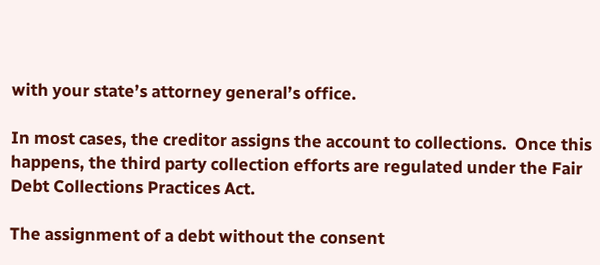with your state’s attorney general’s office.

In most cases, the creditor assigns the account to collections.  Once this happens, the third party collection efforts are regulated under the Fair Debt Collections Practices Act.

The assignment of a debt without the consent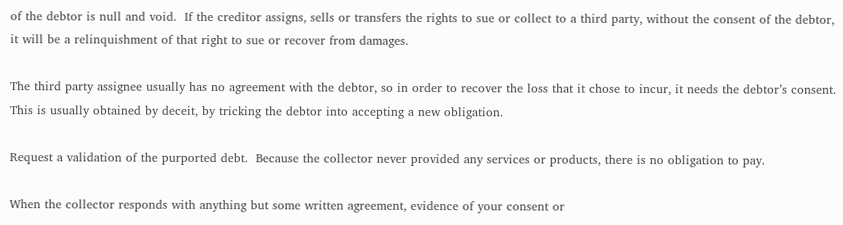of the debtor is null and void.  If the creditor assigns, sells or transfers the rights to sue or collect to a third party, without the consent of the debtor, it will be a relinquishment of that right to sue or recover from damages.

The third party assignee usually has no agreement with the debtor, so in order to recover the loss that it chose to incur, it needs the debtor’s consent.  This is usually obtained by deceit, by tricking the debtor into accepting a new obligation.

Request a validation of the purported debt.  Because the collector never provided any services or products, there is no obligation to pay.

When the collector responds with anything but some written agreement, evidence of your consent or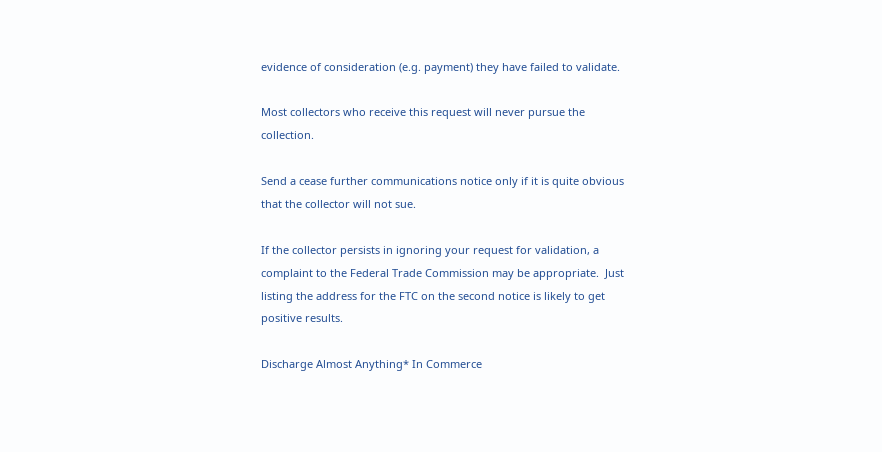evidence of consideration (e.g. payment) they have failed to validate.

Most collectors who receive this request will never pursue the collection.

Send a cease further communications notice only if it is quite obvious that the collector will not sue.

If the collector persists in ignoring your request for validation, a complaint to the Federal Trade Commission may be appropriate.  Just listing the address for the FTC on the second notice is likely to get positive results.

Discharge Almost Anything* In Commerce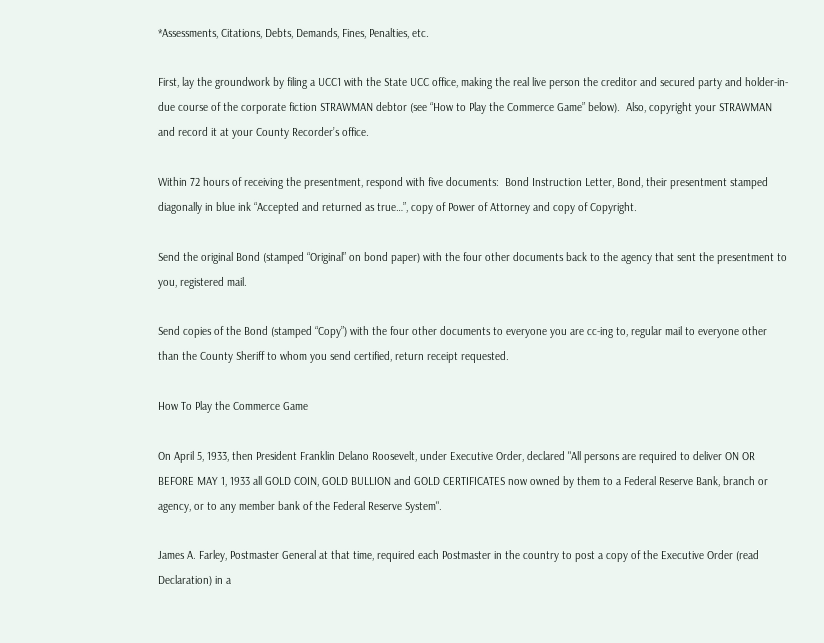*Assessments, Citations, Debts, Demands, Fines, Penalties, etc.

First, lay the groundwork by filing a UCC1 with the State UCC office, making the real live person the creditor and secured party and holder-in-due course of the corporate fiction STRAWMAN debtor (see “How to Play the Commerce Game” below).  Also, copyright your STRAWMAN and record it at your County Recorder’s office.

Within 72 hours of receiving the presentment, respond with five documents:  Bond Instruction Letter, Bond, their presentment stamped diagonally in blue ink “Accepted and returned as true…”, copy of Power of Attorney and copy of Copyright.

Send the original Bond (stamped “Original” on bond paper) with the four other documents back to the agency that sent the presentment to you, registered mail.

Send copies of the Bond (stamped “Copy”) with the four other documents to everyone you are cc-ing to, regular mail to everyone other than the County Sheriff to whom you send certified, return receipt requested.

How To Play the Commerce Game

On April 5, 1933, then President Franklin Delano Roosevelt, under Executive Order, declared "All persons are required to deliver ON OR BEFORE MAY 1, 1933 all GOLD COIN, GOLD BULLION and GOLD CERTIFICATES now owned by them to a Federal Reserve Bank, branch or agency, or to any member bank of the Federal Reserve System".

James A. Farley, Postmaster General at that time, required each Postmaster in the country to post a copy of the Executive Order (read Declaration) in a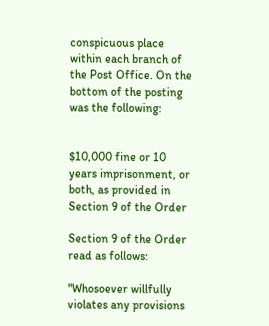conspicuous place within each branch of the Post Office. On the bottom of the posting was the following:


$10,000 fine or 10 years imprisonment, or both, as provided in Section 9 of the Order

Section 9 of the Order read as follows:

"Whosoever willfully violates any provisions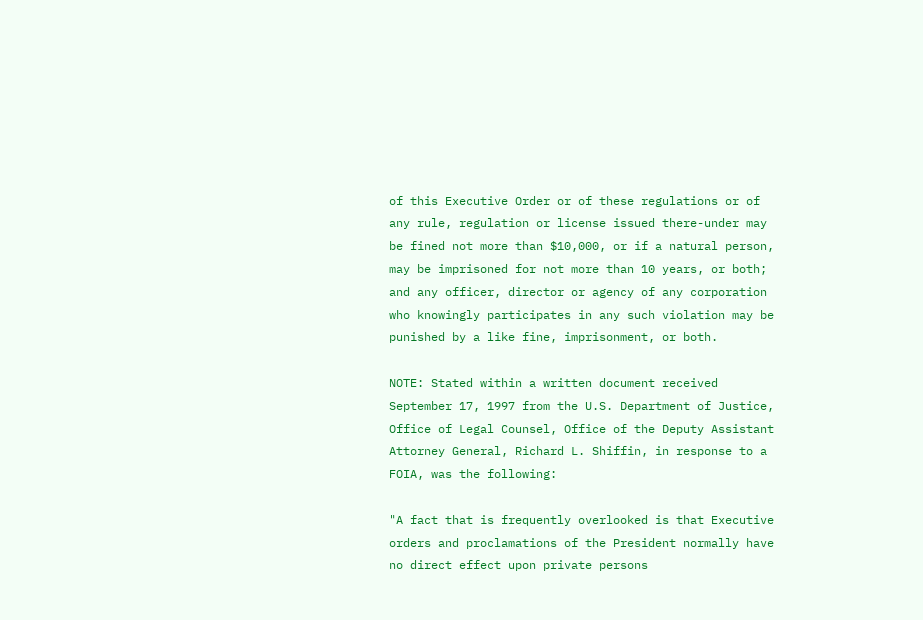of this Executive Order or of these regulations or of any rule, regulation or license issued there-under may be fined not more than $10,000, or if a natural person, may be imprisoned for not more than 10 years, or both; and any officer, director or agency of any corporation who knowingly participates in any such violation may be punished by a like fine, imprisonment, or both.

NOTE: Stated within a written document received September 17, 1997 from the U.S. Department of Justice, Office of Legal Counsel, Office of the Deputy Assistant Attorney General, Richard L. Shiffin, in response to a FOIA, was the following:

"A fact that is frequently overlooked is that Executive orders and proclamations of the President normally have no direct effect upon private persons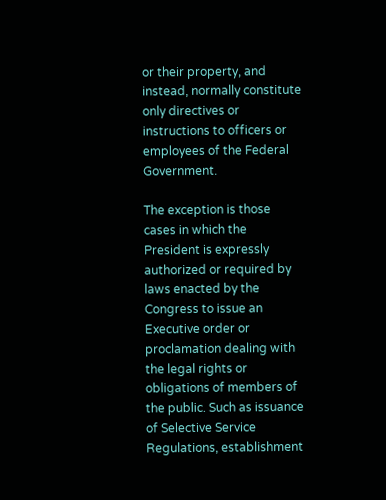or their property, and instead, normally constitute only directives or instructions to officers or employees of the Federal Government.

The exception is those cases in which the President is expressly authorized or required by laws enacted by the Congress to issue an Executive order or proclamation dealing with the legal rights or obligations of members of the public. Such as issuance of Selective Service Regulations, establishment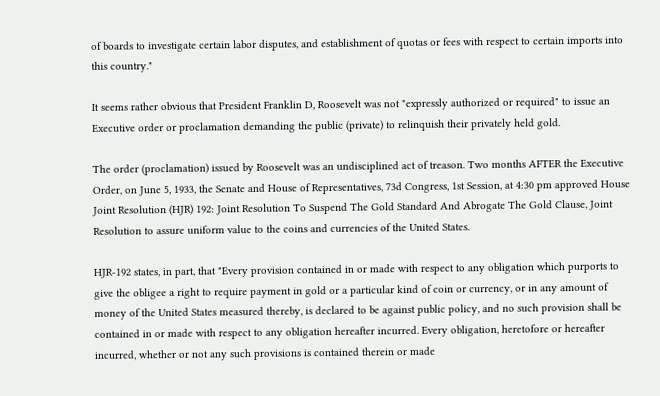of boards to investigate certain labor disputes, and establishment of quotas or fees with respect to certain imports into this country."

It seems rather obvious that President Franklin D, Roosevelt was not "expressly authorized or required" to issue an Executive order or proclamation demanding the public (private) to relinquish their privately held gold.

The order (proclamation) issued by Roosevelt was an undisciplined act of treason. Two months AFTER the Executive Order, on June 5, 1933, the Senate and House of Representatives, 73d Congress, 1st Session, at 4:30 pm approved House Joint Resolution (HJR) 192: Joint Resolution To Suspend The Gold Standard And Abrogate The Gold Clause, Joint Resolution to assure uniform value to the coins and currencies of the United States.

HJR-192 states, in part, that "Every provision contained in or made with respect to any obligation which purports to give the obligee a right to require payment in gold or a particular kind of coin or currency, or in any amount of money of the United States measured thereby, is declared to be against public policy, and no such provision shall be contained in or made with respect to any obligation hereafter incurred. Every obligation, heretofore or hereafter incurred, whether or not any such provisions is contained therein or made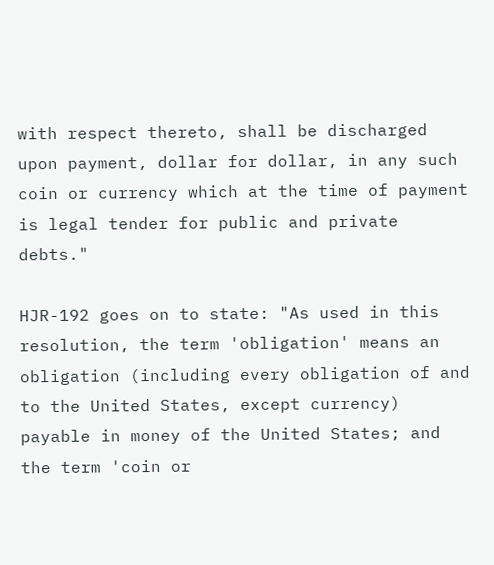with respect thereto, shall be discharged upon payment, dollar for dollar, in any such coin or currency which at the time of payment is legal tender for public and private debts."

HJR-192 goes on to state: "As used in this resolution, the term 'obligation' means an obligation (including every obligation of and to the United States, except currency) payable in money of the United States; and the term 'coin or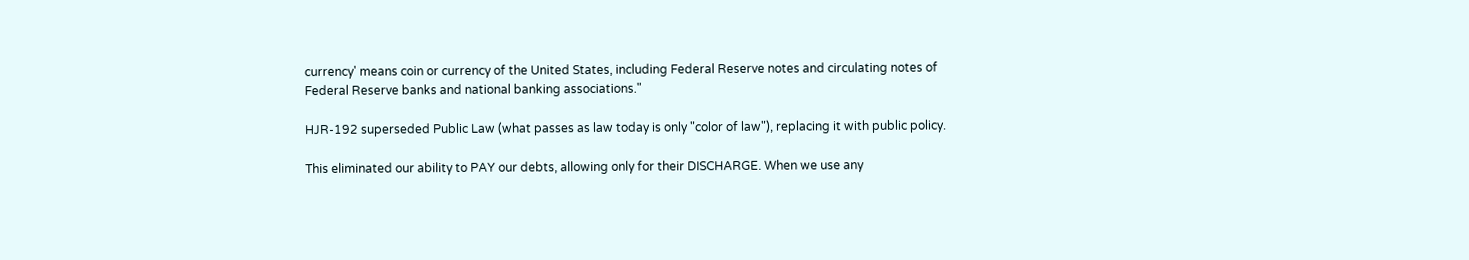currency' means coin or currency of the United States, including Federal Reserve notes and circulating notes of Federal Reserve banks and national banking associations."

HJR-192 superseded Public Law (what passes as law today is only "color of law"), replacing it with public policy.

This eliminated our ability to PAY our debts, allowing only for their DISCHARGE. When we use any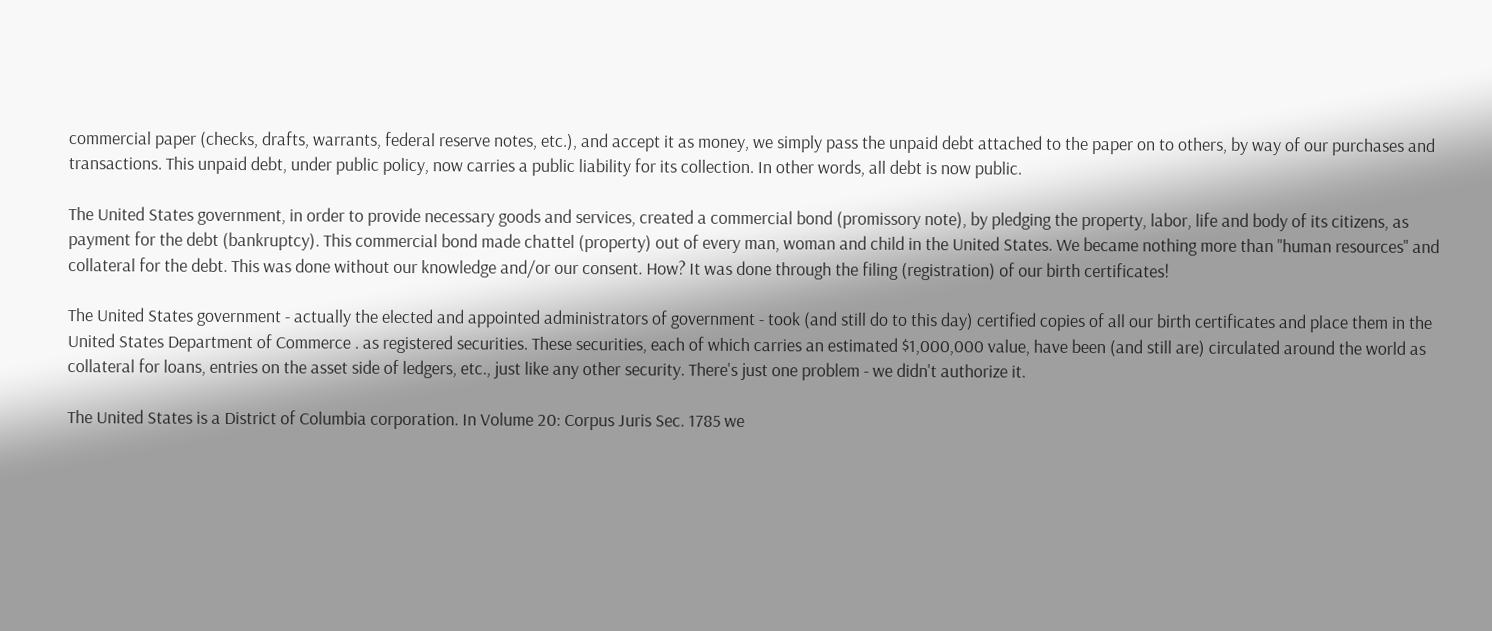commercial paper (checks, drafts, warrants, federal reserve notes, etc.), and accept it as money, we simply pass the unpaid debt attached to the paper on to others, by way of our purchases and transactions. This unpaid debt, under public policy, now carries a public liability for its collection. In other words, all debt is now public.

The United States government, in order to provide necessary goods and services, created a commercial bond (promissory note), by pledging the property, labor, life and body of its citizens, as payment for the debt (bankruptcy). This commercial bond made chattel (property) out of every man, woman and child in the United States. We became nothing more than "human resources" and collateral for the debt. This was done without our knowledge and/or our consent. How? It was done through the filing (registration) of our birth certificates!

The United States government - actually the elected and appointed administrators of government - took (and still do to this day) certified copies of all our birth certificates and place them in the United States Department of Commerce . as registered securities. These securities, each of which carries an estimated $1,000,000 value, have been (and still are) circulated around the world as collateral for loans, entries on the asset side of ledgers, etc., just like any other security. There's just one problem - we didn't authorize it.

The United States is a District of Columbia corporation. In Volume 20: Corpus Juris Sec. 1785 we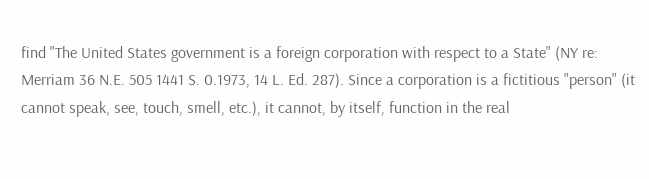find "The United States government is a foreign corporation with respect to a State" (NY re: Merriam 36 N.E. 505 1441 S. 0.1973, 14 L. Ed. 287). Since a corporation is a fictitious "person" (it cannot speak, see, touch, smell, etc.), it cannot, by itself, function in the real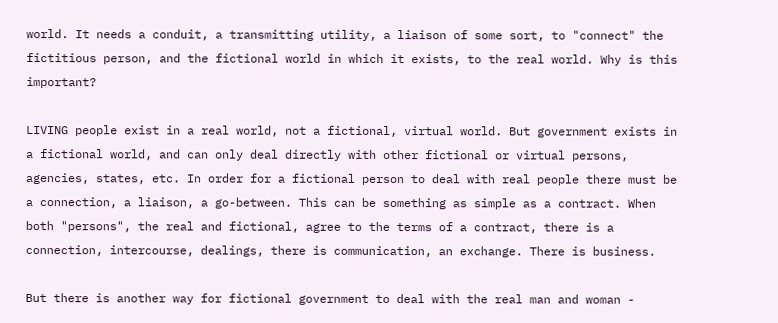world. It needs a conduit, a transmitting utility, a liaison of some sort, to "connect" the fictitious person, and the fictional world in which it exists, to the real world. Why is this important?

LIVING people exist in a real world, not a fictional, virtual world. But government exists in a fictional world, and can only deal directly with other fictional or virtual persons, agencies, states, etc. In order for a fictional person to deal with real people there must be a connection, a liaison, a go-between. This can be something as simple as a contract. When both "persons", the real and fictional, agree to the terms of a contract, there is a connection, intercourse, dealings, there is communication, an exchange. There is business.

But there is another way for fictional government to deal with the real man and woman -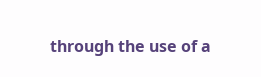through the use of a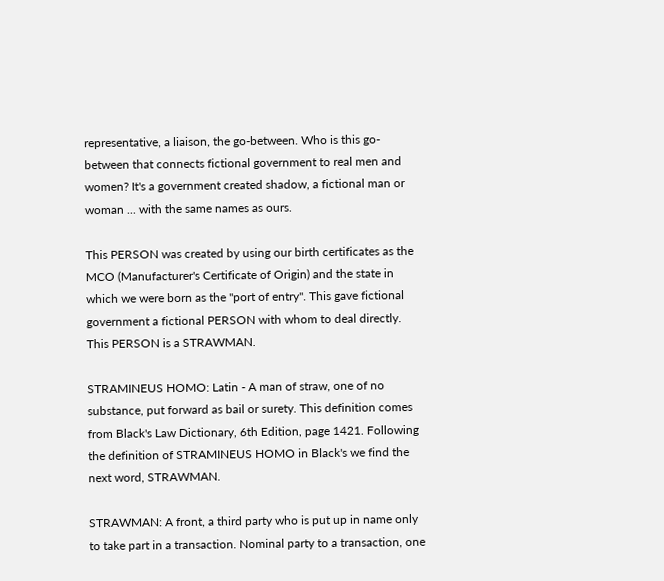representative, a liaison, the go-between. Who is this go-between that connects fictional government to real men and women? It's a government created shadow, a fictional man or woman ... with the same names as ours.

This PERSON was created by using our birth certificates as the MCO (Manufacturer's Certificate of Origin) and the state in which we were born as the "port of entry". This gave fictional government a fictional PERSON with whom to deal directly. This PERSON is a STRAWMAN.

STRAMINEUS HOMO: Latin - A man of straw, one of no substance, put forward as bail or surety. This definition comes from Black's Law Dictionary, 6th Edition, page 1421. Following the definition of STRAMINEUS HOMO in Black's we find the next word, STRAWMAN.

STRAWMAN: A front, a third party who is put up in name only to take part in a transaction. Nominal party to a transaction, one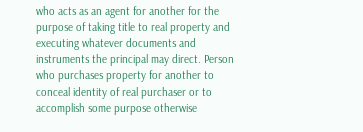who acts as an agent for another for the purpose of taking title to real property and executing whatever documents and instruments the principal may direct. Person who purchases property for another to conceal identity of real purchaser or to accomplish some purpose otherwise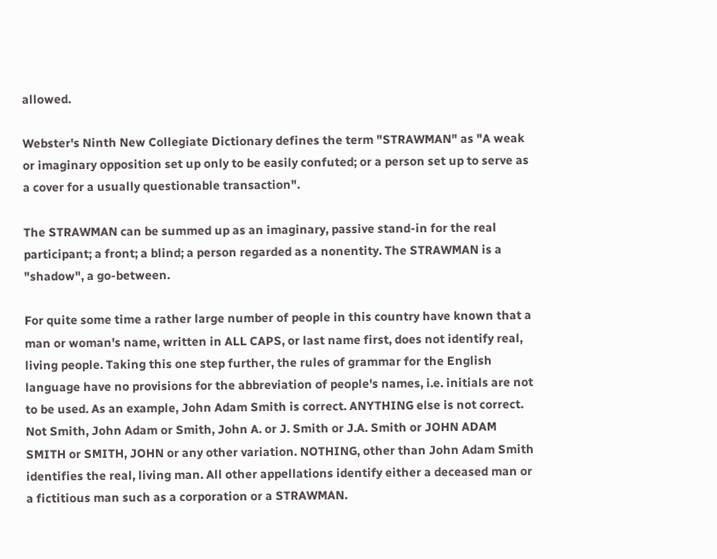allowed.

Webster's Ninth New Collegiate Dictionary defines the term "STRAWMAN" as "A weak or imaginary opposition set up only to be easily confuted; or a person set up to serve as a cover for a usually questionable transaction".

The STRAWMAN can be summed up as an imaginary, passive stand-in for the real participant; a front; a blind; a person regarded as a nonentity. The STRAWMAN is a "shadow", a go-between.

For quite some time a rather large number of people in this country have known that a man or woman's name, written in ALL CAPS, or last name first, does not identify real, living people. Taking this one step further, the rules of grammar for the English language have no provisions for the abbreviation of people's names, i.e. initials are not to be used. As an example, John Adam Smith is correct. ANYTHING else is not correct. Not Smith, John Adam or Smith, John A. or J. Smith or J.A. Smith or JOHN ADAM SMITH or SMITH, JOHN or any other variation. NOTHING, other than John Adam Smith identifies the real, living man. All other appellations identify either a deceased man or a fictitious man such as a corporation or a STRAWMAN.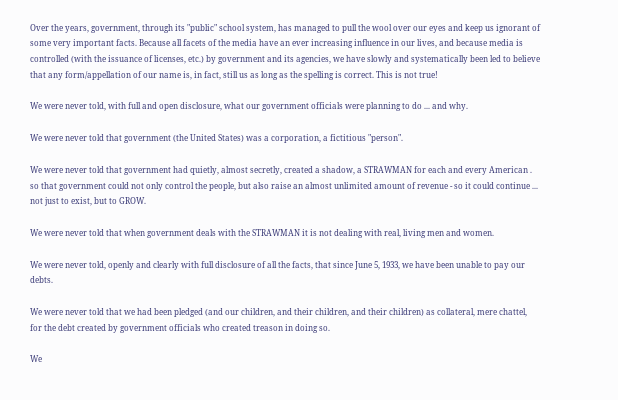Over the years, government, through its "public" school system, has managed to pull the wool over our eyes and keep us ignorant of some very important facts. Because all facets of the media have an ever increasing influence in our lives, and because media is controlled (with the issuance of licenses, etc.) by government and its agencies, we have slowly and systematically been led to believe that any form/appellation of our name is, in fact, still us as long as the spelling is correct. This is not true!

We were never told, with full and open disclosure, what our government officials were planning to do ... and why.

We were never told that government (the United States) was a corporation, a fictitious "person".

We were never told that government had quietly, almost secretly, created a shadow, a STRAWMAN for each and every American . so that government could not only control the people, but also raise an almost unlimited amount of revenue - so it could continue ... not just to exist, but to GROW.

We were never told that when government deals with the STRAWMAN it is not dealing with real, living men and women.

We were never told, openly and clearly with full disclosure of all the facts, that since June 5, 1933, we have been unable to pay our debts.

We were never told that we had been pledged (and our children, and their children, and their children) as collateral, mere chattel, for the debt created by government officials who created treason in doing so.

We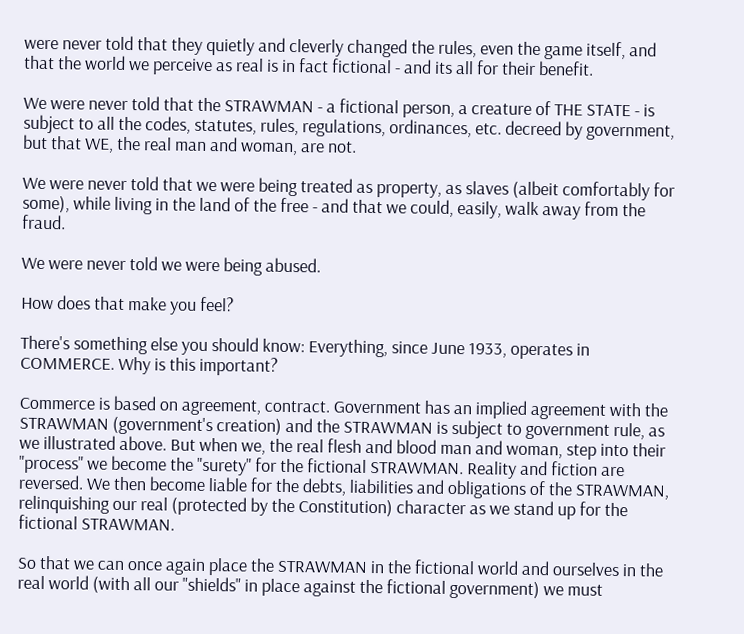were never told that they quietly and cleverly changed the rules, even the game itself, and that the world we perceive as real is in fact fictional - and its all for their benefit.

We were never told that the STRAWMAN - a fictional person, a creature of THE STATE - is subject to all the codes, statutes, rules, regulations, ordinances, etc. decreed by government, but that WE, the real man and woman, are not.

We were never told that we were being treated as property, as slaves (albeit comfortably for some), while living in the land of the free - and that we could, easily, walk away from the fraud.

We were never told we were being abused.

How does that make you feel?

There's something else you should know: Everything, since June 1933, operates in COMMERCE. Why is this important?

Commerce is based on agreement, contract. Government has an implied agreement with the STRAWMAN (government's creation) and the STRAWMAN is subject to government rule, as we illustrated above. But when we, the real flesh and blood man and woman, step into their "process" we become the "surety" for the fictional STRAWMAN. Reality and fiction are reversed. We then become liable for the debts, liabilities and obligations of the STRAWMAN, relinquishing our real (protected by the Constitution) character as we stand up for the fictional STRAWMAN.

So that we can once again place the STRAWMAN in the fictional world and ourselves in the real world (with all our "shields" in place against the fictional government) we must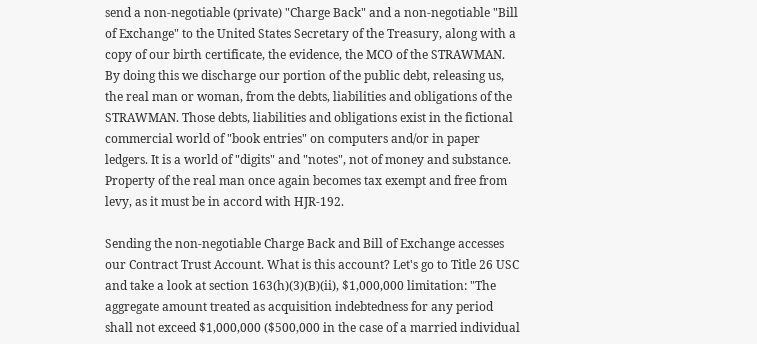send a non-negotiable (private) "Charge Back" and a non-negotiable "Bill of Exchange" to the United States Secretary of the Treasury, along with a copy of our birth certificate, the evidence, the MCO of the STRAWMAN. By doing this we discharge our portion of the public debt, releasing us, the real man or woman, from the debts, liabilities and obligations of the STRAWMAN. Those debts, liabilities and obligations exist in the fictional commercial world of "book entries" on computers and/or in paper ledgers. It is a world of "digits" and "notes", not of money and substance. Property of the real man once again becomes tax exempt and free from levy, as it must be in accord with HJR-192.

Sending the non-negotiable Charge Back and Bill of Exchange accesses our Contract Trust Account. What is this account? Let's go to Title 26 USC and take a look at section 163(h)(3)(B)(ii), $1,000,000 limitation: "The aggregate amount treated as acquisition indebtedness for any period shall not exceed $1,000,000 ($500,000 in the case of a married individual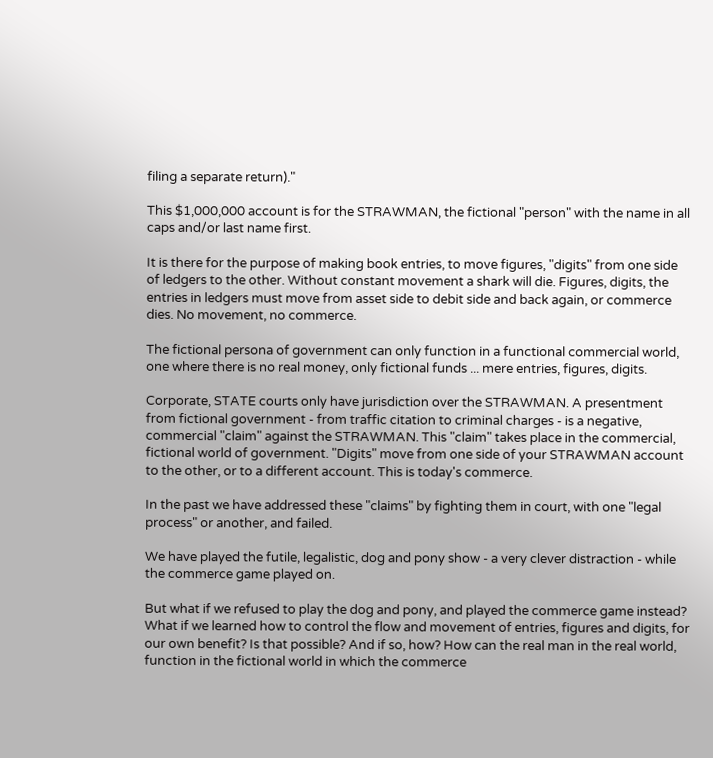filing a separate return)."

This $1,000,000 account is for the STRAWMAN, the fictional "person" with the name in all caps and/or last name first.

It is there for the purpose of making book entries, to move figures, "digits" from one side of ledgers to the other. Without constant movement a shark will die. Figures, digits, the entries in ledgers must move from asset side to debit side and back again, or commerce dies. No movement, no commerce.

The fictional persona of government can only function in a functional commercial world, one where there is no real money, only fictional funds ... mere entries, figures, digits.

Corporate, STATE courts only have jurisdiction over the STRAWMAN. A presentment from fictional government - from traffic citation to criminal charges - is a negative, commercial "claim" against the STRAWMAN. This "claim" takes place in the commercial, fictional world of government. "Digits" move from one side of your STRAWMAN account to the other, or to a different account. This is today's commerce.

In the past we have addressed these "claims" by fighting them in court, with one "legal process" or another, and failed.

We have played the futile, legalistic, dog and pony show - a very clever distraction - while the commerce game played on.

But what if we refused to play the dog and pony, and played the commerce game instead? What if we learned how to control the flow and movement of entries, figures and digits, for our own benefit? Is that possible? And if so, how? How can the real man in the real world, function in the fictional world in which the commerce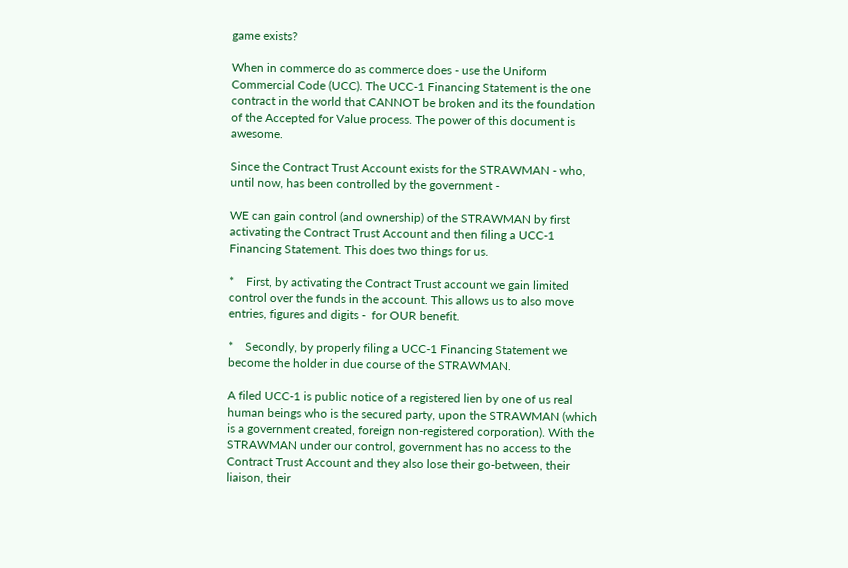game exists?

When in commerce do as commerce does - use the Uniform Commercial Code (UCC). The UCC-1 Financing Statement is the one contract in the world that CANNOT be broken and its the foundation of the Accepted for Value process. The power of this document is awesome.

Since the Contract Trust Account exists for the STRAWMAN - who, until now, has been controlled by the government -

WE can gain control (and ownership) of the STRAWMAN by first activating the Contract Trust Account and then filing a UCC-1 Financing Statement. This does two things for us.

*    First, by activating the Contract Trust account we gain limited control over the funds in the account. This allows us to also move entries, figures and digits -  for OUR benefit.

*    Secondly, by properly filing a UCC-1 Financing Statement we become the holder in due course of the STRAWMAN.

A filed UCC-1 is public notice of a registered lien by one of us real human beings who is the secured party, upon the STRAWMAN (which is a government created, foreign non-registered corporation). With the STRAWMAN under our control, government has no access to the Contract Trust Account and they also lose their go-between, their liaison, their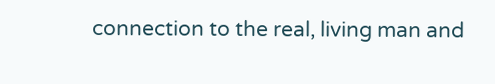connection to the real, living man and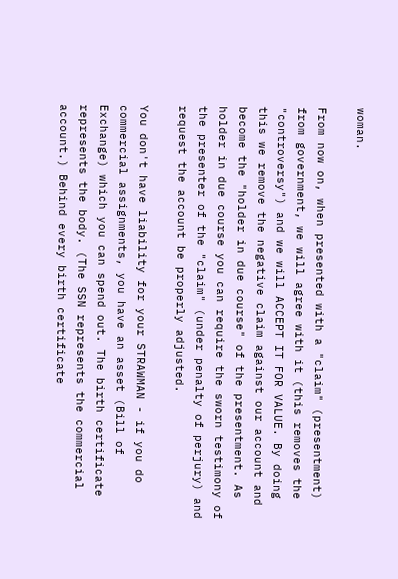woman.

From now on, when presented with a "claim" (presentment) from government, we will agree with it (this removes the "controversy") and we will ACCEPT IT FOR VALUE. By doing this we remove the negative claim against our account and become the "holder in due course" of the presentment. As holder in due course you can require the sworn testimony of the presenter of the "claim" (under penalty of perjury) and request the account be properly adjusted.

You don't have liability for your STRAWMAN - if you do commercial assignments, you have an asset (Bill of Exchange) which you can spend out. The birth certificate represents the body. (The SSN represents the commercial account.) Behind every birth certificate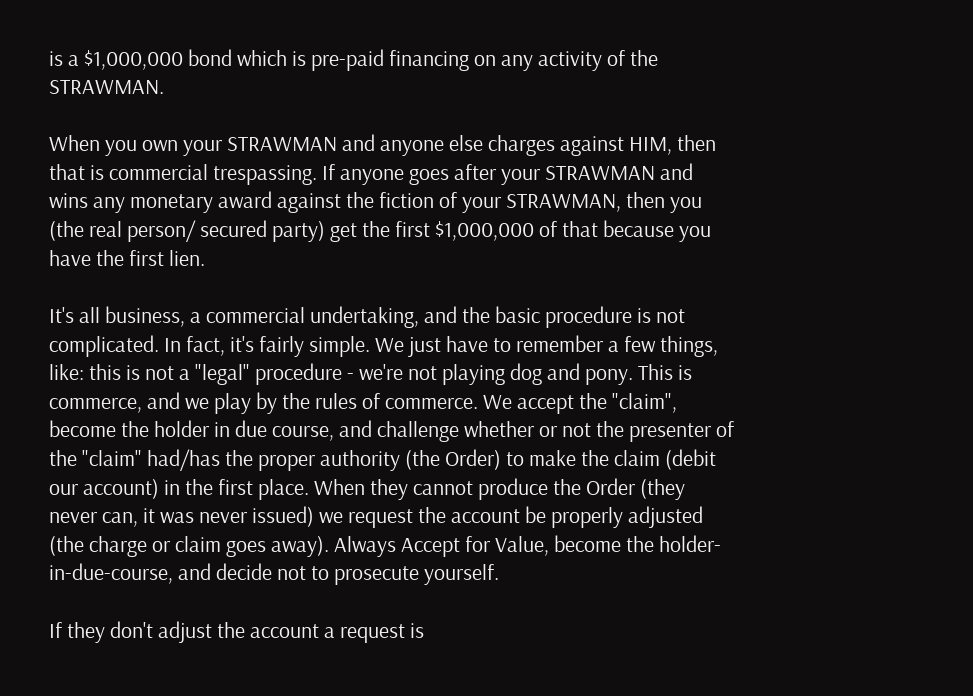is a $1,000,000 bond which is pre-paid financing on any activity of the STRAWMAN.

When you own your STRAWMAN and anyone else charges against HIM, then that is commercial trespassing. If anyone goes after your STRAWMAN and wins any monetary award against the fiction of your STRAWMAN, then you (the real person/ secured party) get the first $1,000,000 of that because you have the first lien.

It's all business, a commercial undertaking, and the basic procedure is not complicated. In fact, it's fairly simple. We just have to remember a few things, like: this is not a "legal" procedure - we're not playing dog and pony. This is commerce, and we play by the rules of commerce. We accept the "claim", become the holder in due course, and challenge whether or not the presenter of the "claim" had/has the proper authority (the Order) to make the claim (debit our account) in the first place. When they cannot produce the Order (they never can, it was never issued) we request the account be properly adjusted (the charge or claim goes away). Always Accept for Value, become the holder-in-due-course, and decide not to prosecute yourself.

If they don't adjust the account a request is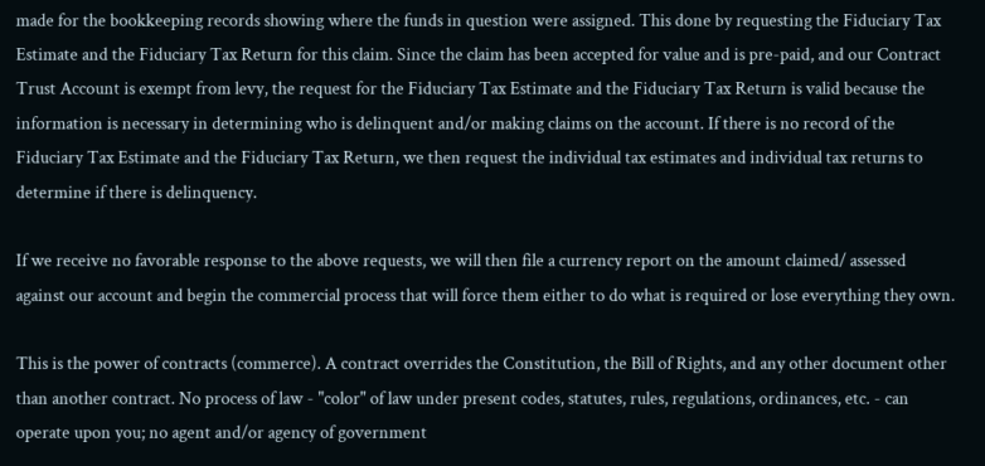made for the bookkeeping records showing where the funds in question were assigned. This done by requesting the Fiduciary Tax Estimate and the Fiduciary Tax Return for this claim. Since the claim has been accepted for value and is pre-paid, and our Contract Trust Account is exempt from levy, the request for the Fiduciary Tax Estimate and the Fiduciary Tax Return is valid because the information is necessary in determining who is delinquent and/or making claims on the account. If there is no record of the Fiduciary Tax Estimate and the Fiduciary Tax Return, we then request the individual tax estimates and individual tax returns to determine if there is delinquency.

If we receive no favorable response to the above requests, we will then file a currency report on the amount claimed/ assessed against our account and begin the commercial process that will force them either to do what is required or lose everything they own.

This is the power of contracts (commerce). A contract overrides the Constitution, the Bill of Rights, and any other document other than another contract. No process of law - "color" of law under present codes, statutes, rules, regulations, ordinances, etc. - can operate upon you; no agent and/or agency of government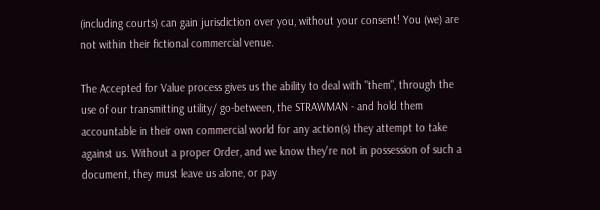(including courts) can gain jurisdiction over you, without your consent! You (we) are not within their fictional commercial venue.

The Accepted for Value process gives us the ability to deal with "them", through the use of our transmitting utility/ go-between, the STRAWMAN - and hold them accountable in their own commercial world for any action(s) they attempt to take against us. Without a proper Order, and we know they're not in possession of such a document, they must leave us alone, or pay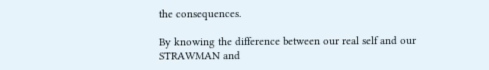the consequences.

By knowing the difference between our real self and our STRAWMAN and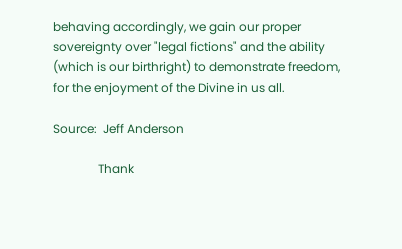behaving accordingly, we gain our proper sovereignty over "legal fictions" and the ability (which is our birthright) to demonstrate freedom, for the enjoyment of the Divine in us all.

Source:  Jeff Anderson

               Thank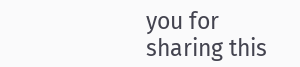you for sharing this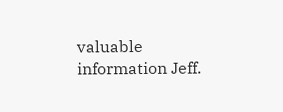valuable information Jeff.